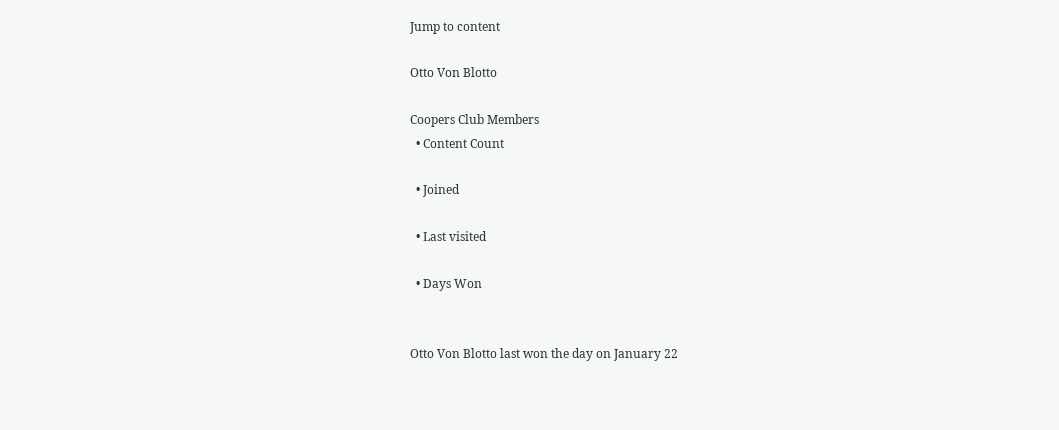Jump to content

Otto Von Blotto

Coopers Club Members
  • Content Count

  • Joined

  • Last visited

  • Days Won


Otto Von Blotto last won the day on January 22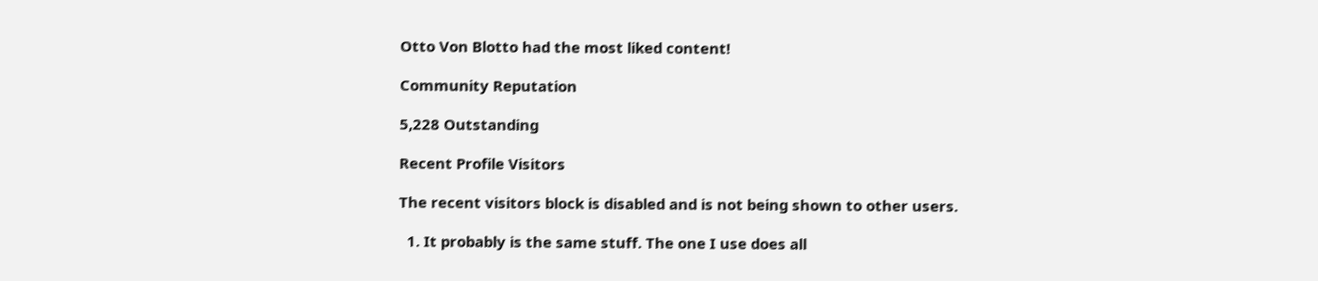Otto Von Blotto had the most liked content!

Community Reputation

5,228 Outstanding

Recent Profile Visitors

The recent visitors block is disabled and is not being shown to other users.

  1. It probably is the same stuff. The one I use does all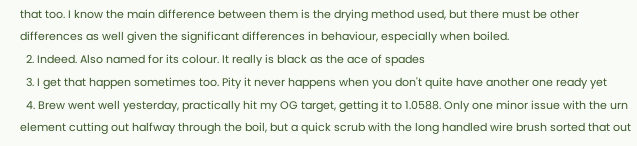that too. I know the main difference between them is the drying method used, but there must be other differences as well given the significant differences in behaviour, especially when boiled.
  2. Indeed. Also named for its colour. It really is black as the ace of spades
  3. I get that happen sometimes too. Pity it never happens when you don't quite have another one ready yet
  4. Brew went well yesterday, practically hit my OG target, getting it to 1.0588. Only one minor issue with the urn element cutting out halfway through the boil, but a quick scrub with the long handled wire brush sorted that out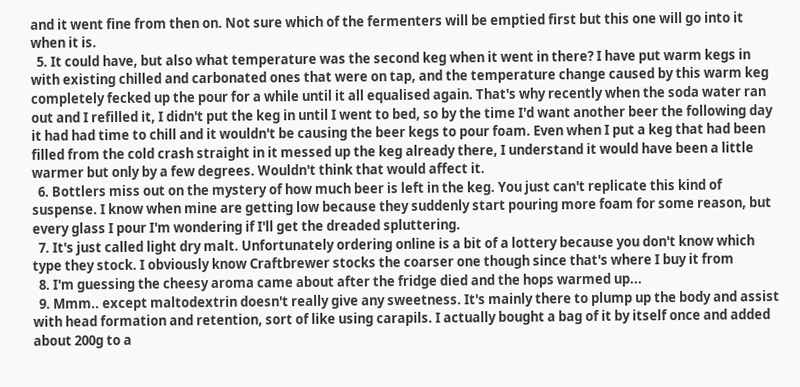and it went fine from then on. Not sure which of the fermenters will be emptied first but this one will go into it when it is.
  5. It could have, but also what temperature was the second keg when it went in there? I have put warm kegs in with existing chilled and carbonated ones that were on tap, and the temperature change caused by this warm keg completely fecked up the pour for a while until it all equalised again. That's why recently when the soda water ran out and I refilled it, I didn't put the keg in until I went to bed, so by the time I'd want another beer the following day it had had time to chill and it wouldn't be causing the beer kegs to pour foam. Even when I put a keg that had been filled from the cold crash straight in it messed up the keg already there, I understand it would have been a little warmer but only by a few degrees. Wouldn't think that would affect it.
  6. Bottlers miss out on the mystery of how much beer is left in the keg. You just can't replicate this kind of suspense. I know when mine are getting low because they suddenly start pouring more foam for some reason, but every glass I pour I'm wondering if I'll get the dreaded spluttering.
  7. It's just called light dry malt. Unfortunately ordering online is a bit of a lottery because you don't know which type they stock. I obviously know Craftbrewer stocks the coarser one though since that's where I buy it from
  8. I'm guessing the cheesy aroma came about after the fridge died and the hops warmed up...
  9. Mmm.. except maltodextrin doesn't really give any sweetness. It's mainly there to plump up the body and assist with head formation and retention, sort of like using carapils. I actually bought a bag of it by itself once and added about 200g to a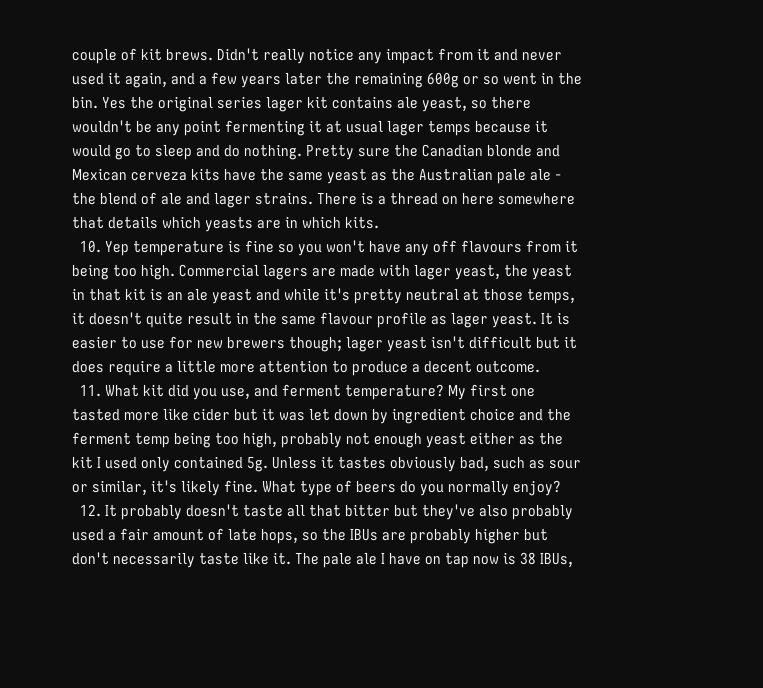couple of kit brews. Didn't really notice any impact from it and never used it again, and a few years later the remaining 600g or so went in the bin. Yes the original series lager kit contains ale yeast, so there wouldn't be any point fermenting it at usual lager temps because it would go to sleep and do nothing. Pretty sure the Canadian blonde and Mexican cerveza kits have the same yeast as the Australian pale ale - the blend of ale and lager strains. There is a thread on here somewhere that details which yeasts are in which kits.
  10. Yep temperature is fine so you won't have any off flavours from it being too high. Commercial lagers are made with lager yeast, the yeast in that kit is an ale yeast and while it's pretty neutral at those temps, it doesn't quite result in the same flavour profile as lager yeast. It is easier to use for new brewers though; lager yeast isn't difficult but it does require a little more attention to produce a decent outcome.
  11. What kit did you use, and ferment temperature? My first one tasted more like cider but it was let down by ingredient choice and the ferment temp being too high, probably not enough yeast either as the kit I used only contained 5g. Unless it tastes obviously bad, such as sour or similar, it's likely fine. What type of beers do you normally enjoy?
  12. It probably doesn't taste all that bitter but they've also probably used a fair amount of late hops, so the IBUs are probably higher but don't necessarily taste like it. The pale ale I have on tap now is 38 IBUs,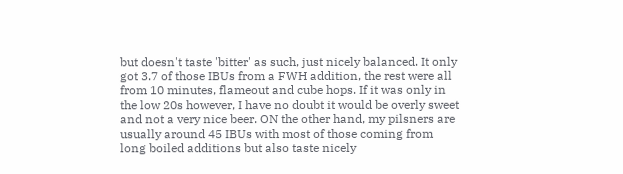but doesn't taste 'bitter' as such, just nicely balanced. It only got 3.7 of those IBUs from a FWH addition, the rest were all from 10 minutes, flameout and cube hops. If it was only in the low 20s however, I have no doubt it would be overly sweet and not a very nice beer. ON the other hand, my pilsners are usually around 45 IBUs with most of those coming from long boiled additions but also taste nicely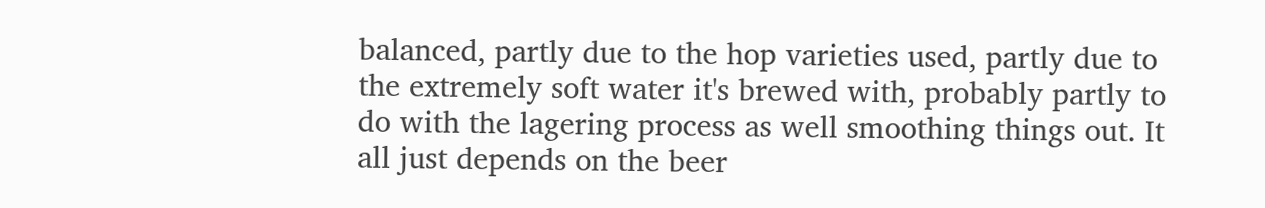balanced, partly due to the hop varieties used, partly due to the extremely soft water it's brewed with, probably partly to do with the lagering process as well smoothing things out. It all just depends on the beer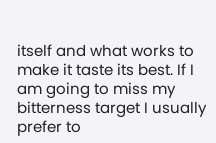itself and what works to make it taste its best. If I am going to miss my bitterness target I usually prefer to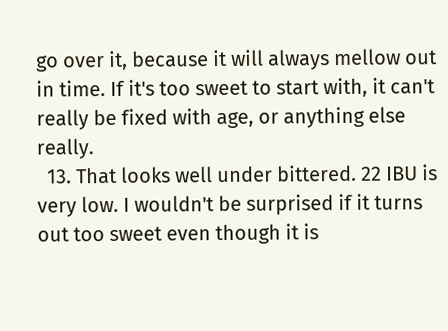go over it, because it will always mellow out in time. If it's too sweet to start with, it can't really be fixed with age, or anything else really.
  13. That looks well under bittered. 22 IBU is very low. I wouldn't be surprised if it turns out too sweet even though it is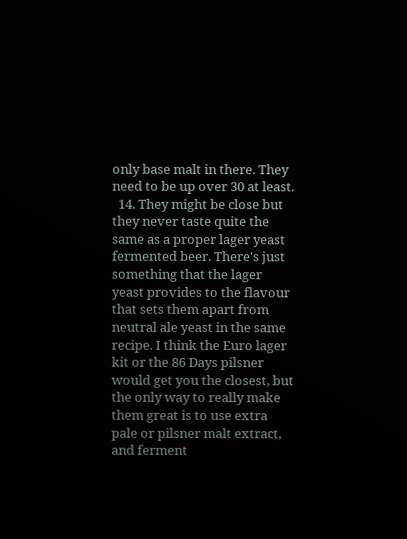only base malt in there. They need to be up over 30 at least.
  14. They might be close but they never taste quite the same as a proper lager yeast fermented beer. There's just something that the lager yeast provides to the flavour that sets them apart from neutral ale yeast in the same recipe. I think the Euro lager kit or the 86 Days pilsner would get you the closest, but the only way to really make them great is to use extra pale or pilsner malt extract, and ferment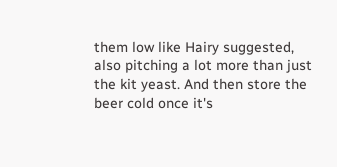them low like Hairy suggested, also pitching a lot more than just the kit yeast. And then store the beer cold once it's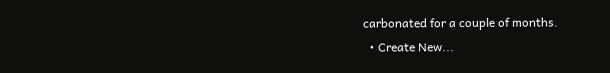carbonated for a couple of months.
  • Create New...